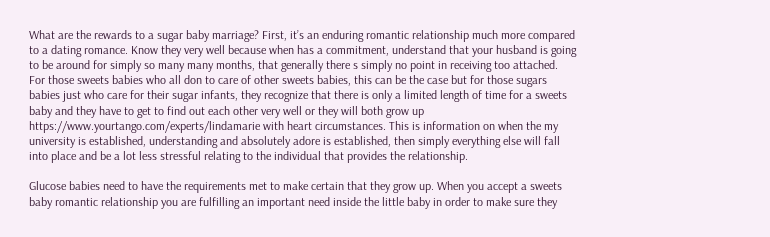What are the rewards to a sugar baby marriage? First, it’s an enduring romantic relationship much more compared to a dating romance. Know they very well because when has a commitment, understand that your husband is going to be around for simply so many many months, that generally there s simply no point in receiving too attached. For those sweets babies who all don to care of other sweets babies, this can be the case but for those sugars babies just who care for their sugar infants, they recognize that there is only a limited length of time for a sweets baby and they have to get to find out each other very well or they will both grow up https://www.yourtango.com/experts/lindamarie with heart circumstances. This is information on when the my university is established, understanding and absolutely adore is established, then simply everything else will fall into place and be a lot less stressful relating to the individual that provides the relationship.

Glucose babies need to have the requirements met to make certain that they grow up. When you accept a sweets baby romantic relationship you are fulfilling an important need inside the little baby in order to make sure they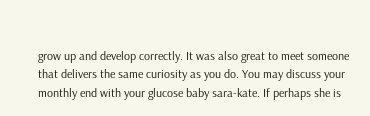grow up and develop correctly. It was also great to meet someone that delivers the same curiosity as you do. You may discuss your monthly end with your glucose baby sara-kate. If perhaps she is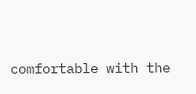comfortable with the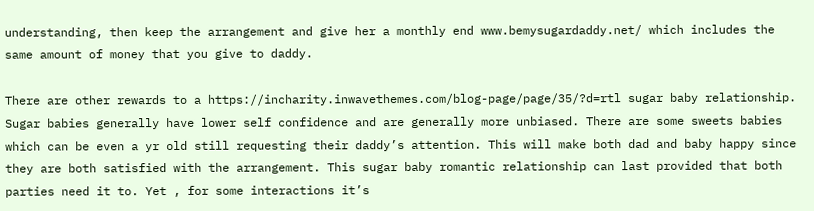understanding, then keep the arrangement and give her a monthly end www.bemysugardaddy.net/ which includes the same amount of money that you give to daddy.

There are other rewards to a https://incharity.inwavethemes.com/blog-page/page/35/?d=rtl sugar baby relationship. Sugar babies generally have lower self confidence and are generally more unbiased. There are some sweets babies which can be even a yr old still requesting their daddy’s attention. This will make both dad and baby happy since they are both satisfied with the arrangement. This sugar baby romantic relationship can last provided that both parties need it to. Yet , for some interactions it’s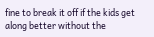fine to break it off if the kids get along better without the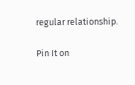regular relationship.

Pin It on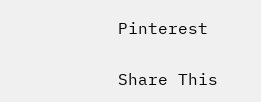Pinterest

Share This